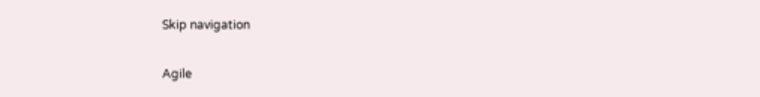Skip navigation

Agile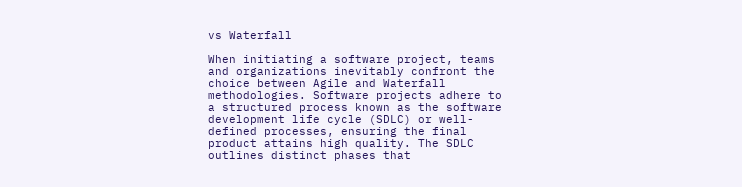vs Waterfall

When initiating a software project, teams and organizations inevitably confront the choice between Agile and Waterfall methodologies. Software projects adhere to a structured process known as the software development life cycle (SDLC) or well-defined processes, ensuring the final product attains high quality. The SDLC outlines distinct phases that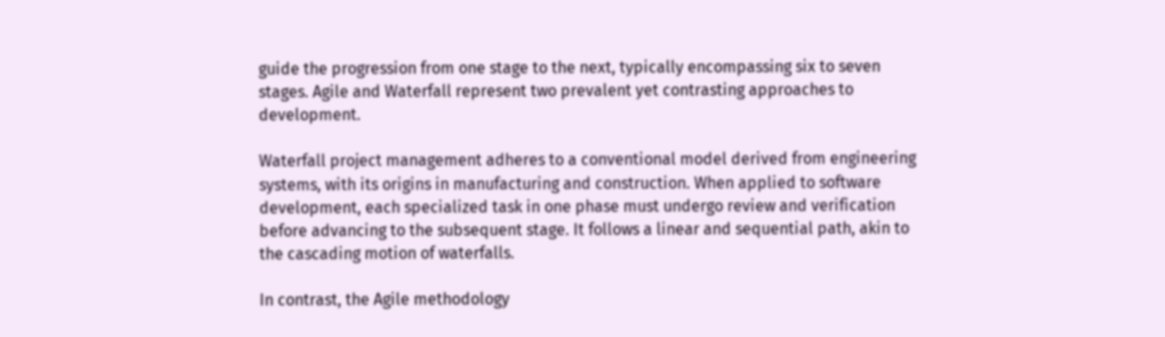guide the progression from one stage to the next, typically encompassing six to seven stages. Agile and Waterfall represent two prevalent yet contrasting approaches to development.

Waterfall project management adheres to a conventional model derived from engineering systems, with its origins in manufacturing and construction. When applied to software development, each specialized task in one phase must undergo review and verification before advancing to the subsequent stage. It follows a linear and sequential path, akin to the cascading motion of waterfalls.

In contrast, the Agile methodology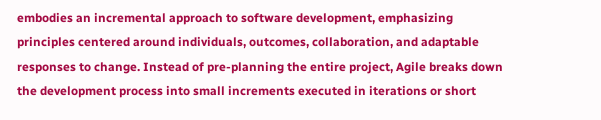embodies an incremental approach to software development, emphasizing principles centered around individuals, outcomes, collaboration, and adaptable responses to change. Instead of pre-planning the entire project, Agile breaks down the development process into small increments executed in iterations or short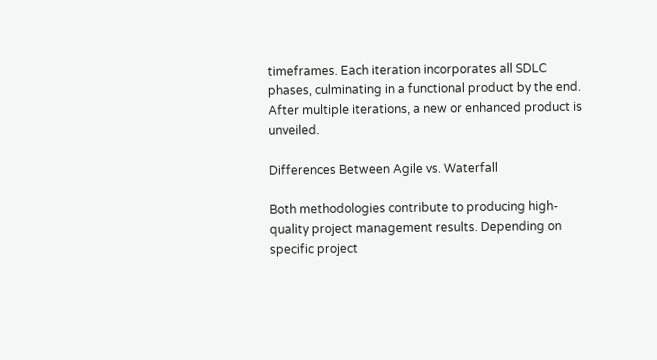timeframes. Each iteration incorporates all SDLC phases, culminating in a functional product by the end. After multiple iterations, a new or enhanced product is unveiled.

Differences Between Agile vs. Waterfall

Both methodologies contribute to producing high-quality project management results. Depending on specific project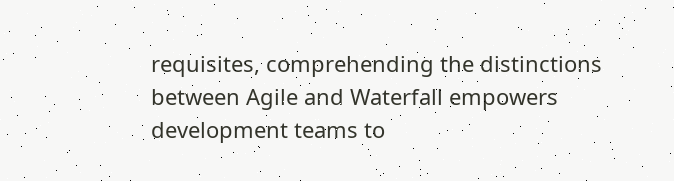requisites, comprehending the distinctions between Agile and Waterfall empowers development teams to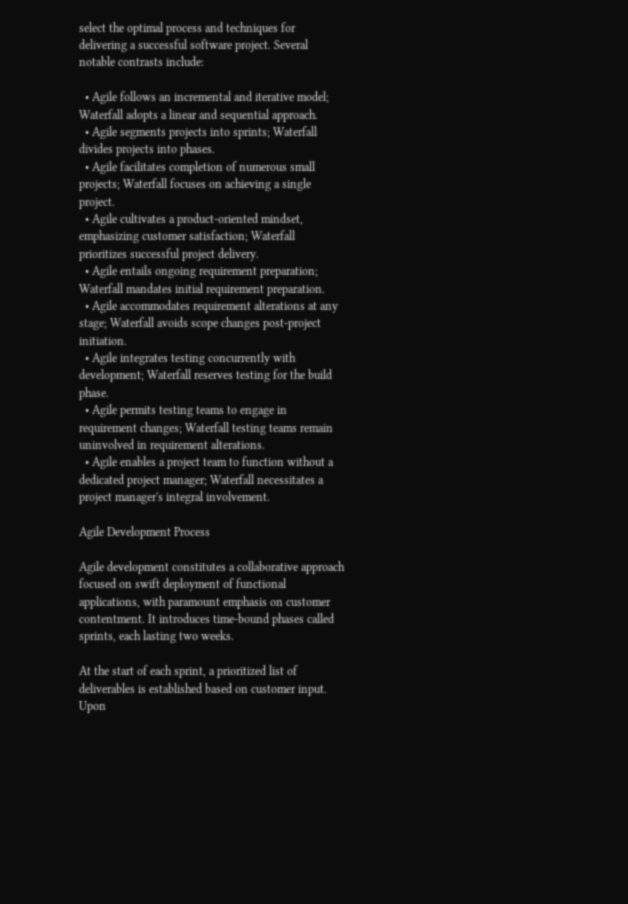select the optimal process and techniques for delivering a successful software project. Several notable contrasts include:

  • Agile follows an incremental and iterative model; Waterfall adopts a linear and sequential approach.
  • Agile segments projects into sprints; Waterfall divides projects into phases.
  • Agile facilitates completion of numerous small projects; Waterfall focuses on achieving a single project.
  • Agile cultivates a product-oriented mindset, emphasizing customer satisfaction; Waterfall prioritizes successful project delivery.
  • Agile entails ongoing requirement preparation; Waterfall mandates initial requirement preparation.
  • Agile accommodates requirement alterations at any stage; Waterfall avoids scope changes post-project initiation.
  • Agile integrates testing concurrently with development; Waterfall reserves testing for the build phase.
  • Agile permits testing teams to engage in requirement changes; Waterfall testing teams remain uninvolved in requirement alterations.
  • Agile enables a project team to function without a dedicated project manager; Waterfall necessitates a project manager's integral involvement.

Agile Development Process

Agile development constitutes a collaborative approach focused on swift deployment of functional applications, with paramount emphasis on customer contentment. It introduces time-bound phases called sprints, each lasting two weeks.

At the start of each sprint, a prioritized list of deliverables is established based on customer input. Upon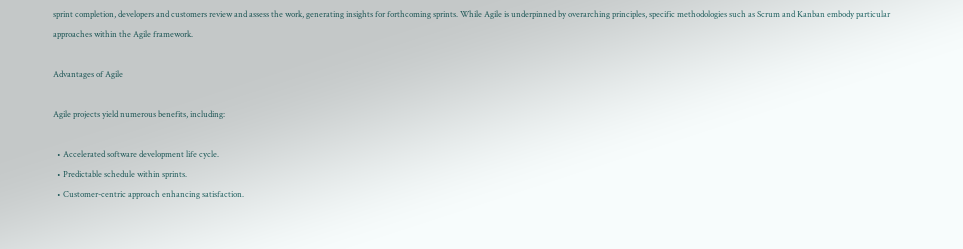sprint completion, developers and customers review and assess the work, generating insights for forthcoming sprints. While Agile is underpinned by overarching principles, specific methodologies such as Scrum and Kanban embody particular approaches within the Agile framework.

Advantages of Agile

Agile projects yield numerous benefits, including:

  • Accelerated software development life cycle.
  • Predictable schedule within sprints.
  • Customer-centric approach enhancing satisfaction.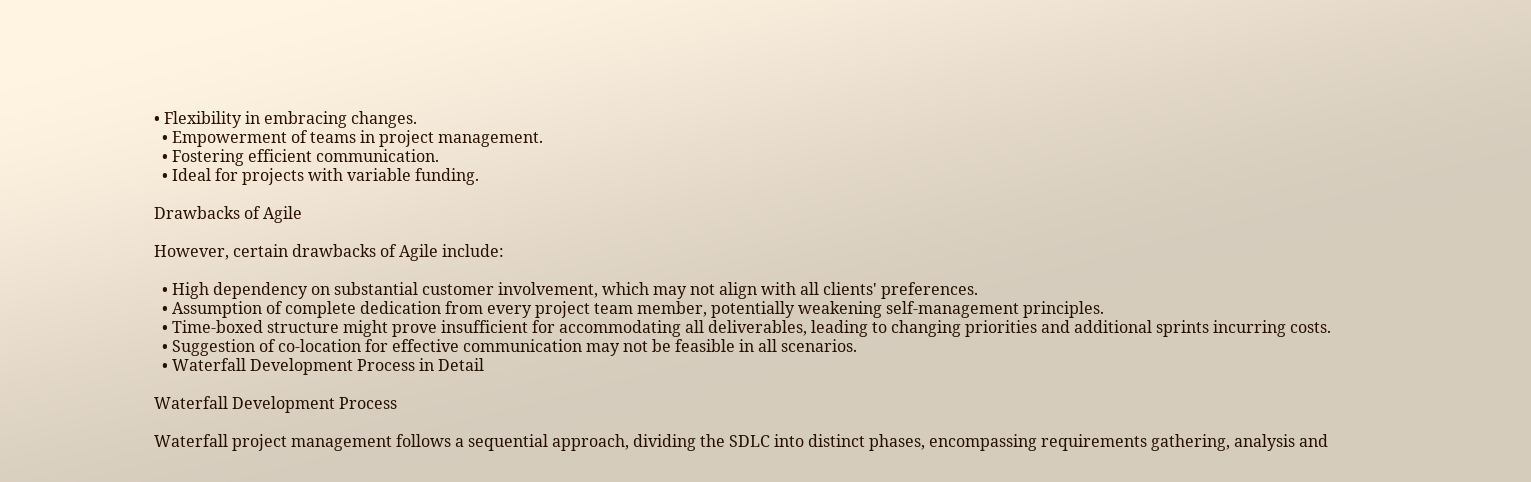• Flexibility in embracing changes.
  • Empowerment of teams in project management.
  • Fostering efficient communication.
  • Ideal for projects with variable funding.

Drawbacks of Agile

However, certain drawbacks of Agile include:

  • High dependency on substantial customer involvement, which may not align with all clients' preferences.
  • Assumption of complete dedication from every project team member, potentially weakening self-management principles.
  • Time-boxed structure might prove insufficient for accommodating all deliverables, leading to changing priorities and additional sprints incurring costs.
  • Suggestion of co-location for effective communication may not be feasible in all scenarios.
  • Waterfall Development Process in Detail

Waterfall Development Process

Waterfall project management follows a sequential approach, dividing the SDLC into distinct phases, encompassing requirements gathering, analysis and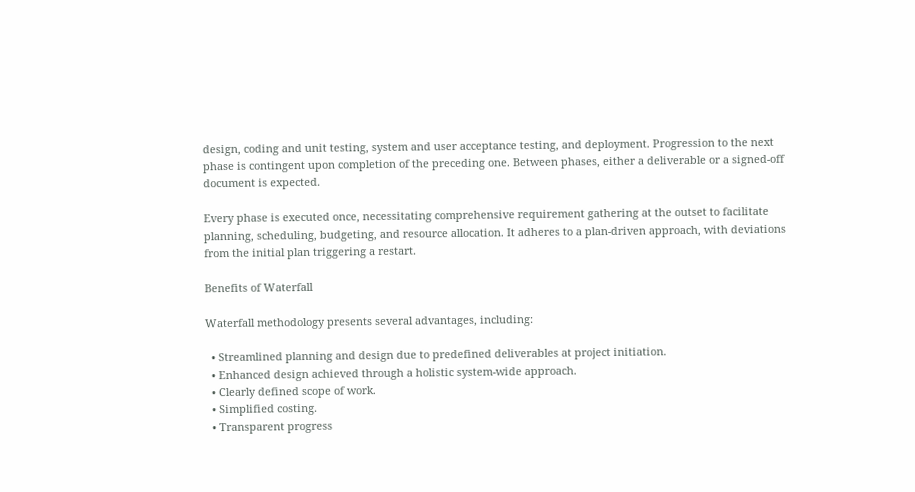design, coding and unit testing, system and user acceptance testing, and deployment. Progression to the next phase is contingent upon completion of the preceding one. Between phases, either a deliverable or a signed-off document is expected.

Every phase is executed once, necessitating comprehensive requirement gathering at the outset to facilitate planning, scheduling, budgeting, and resource allocation. It adheres to a plan-driven approach, with deviations from the initial plan triggering a restart.

Benefits of Waterfall

Waterfall methodology presents several advantages, including:

  • Streamlined planning and design due to predefined deliverables at project initiation.
  • Enhanced design achieved through a holistic system-wide approach.
  • Clearly defined scope of work.
  • Simplified costing.
  • Transparent progress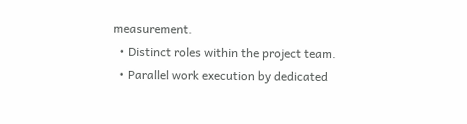measurement.
  • Distinct roles within the project team.
  • Parallel work execution by dedicated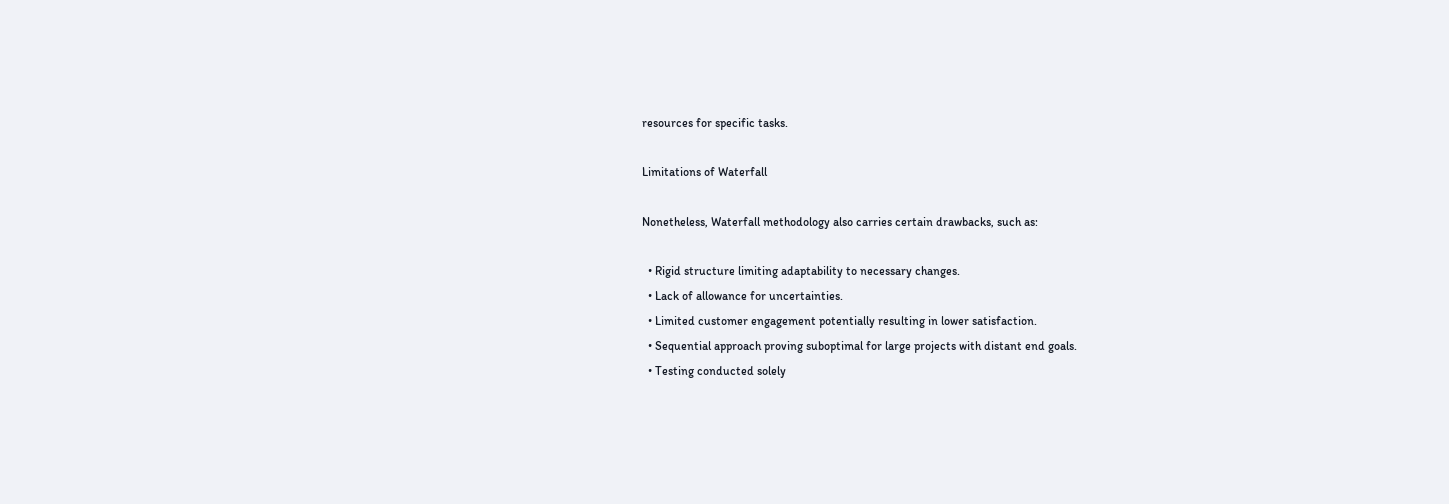resources for specific tasks.

Limitations of Waterfall

Nonetheless, Waterfall methodology also carries certain drawbacks, such as:

  • Rigid structure limiting adaptability to necessary changes.
  • Lack of allowance for uncertainties.
  • Limited customer engagement potentially resulting in lower satisfaction.
  • Sequential approach proving suboptimal for large projects with distant end goals.
  • Testing conducted solely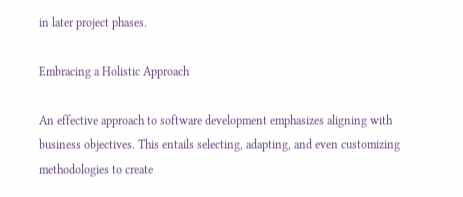in later project phases.

Embracing a Holistic Approach

An effective approach to software development emphasizes aligning with business objectives. This entails selecting, adapting, and even customizing methodologies to create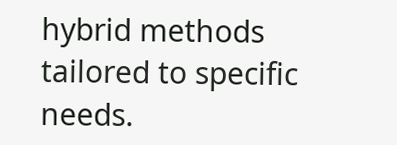hybrid methods tailored to specific needs.